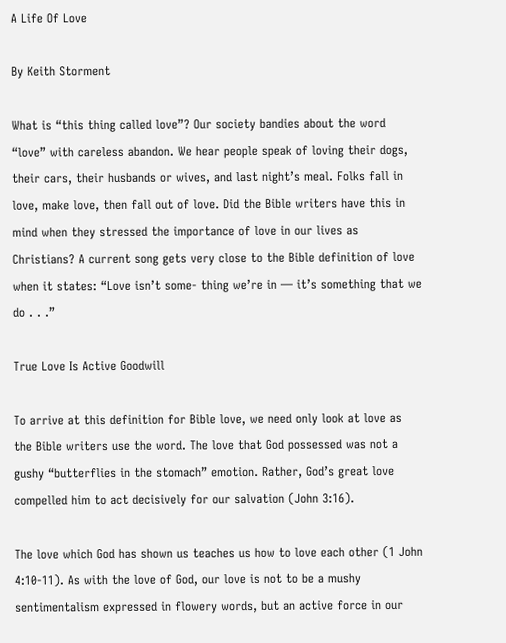A Life Of Love

By Keith Storment

What is “this thing called love”? Our society bandies about the word “love” with careless abandon. We hear people speak of loving their dogs, their cars, their husbands or wives, and last night’s meal. Folks fall in love, make love, then fall out of love. Did the Bible writers have this in mind when they stressed the importance of love in our lives as Christians? A current song gets very close to the Bible definition of love when it states: “Love isn’t some- thing we’re in — it’s something that we do . . .”

True Love Is Active Goodwill

To arrive at this definition for Bible love, we need only look at love as the Bible writers use the word. The love that God possessed was not a gushy “butterflies in the stomach” emotion. Rather, God’s great love compelled him to act decisively for our salvation (John 3:16).

The love which God has shown us teaches us how to love each other (1 John 4:10-11). As with the love of God, our love is not to be a mushy sentimentalism expressed in flowery words, but an active force in our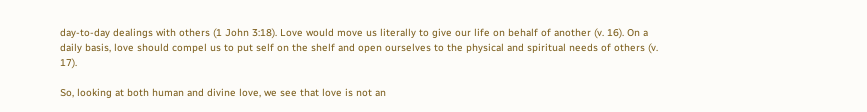day-to-day dealings with others (1 John 3:18). Love would move us literally to give our life on behalf of another (v. 16). On a daily basis, love should compel us to put self on the shelf and open ourselves to the physical and spiritual needs of others (v. 17).

So, looking at both human and divine love, we see that love is not an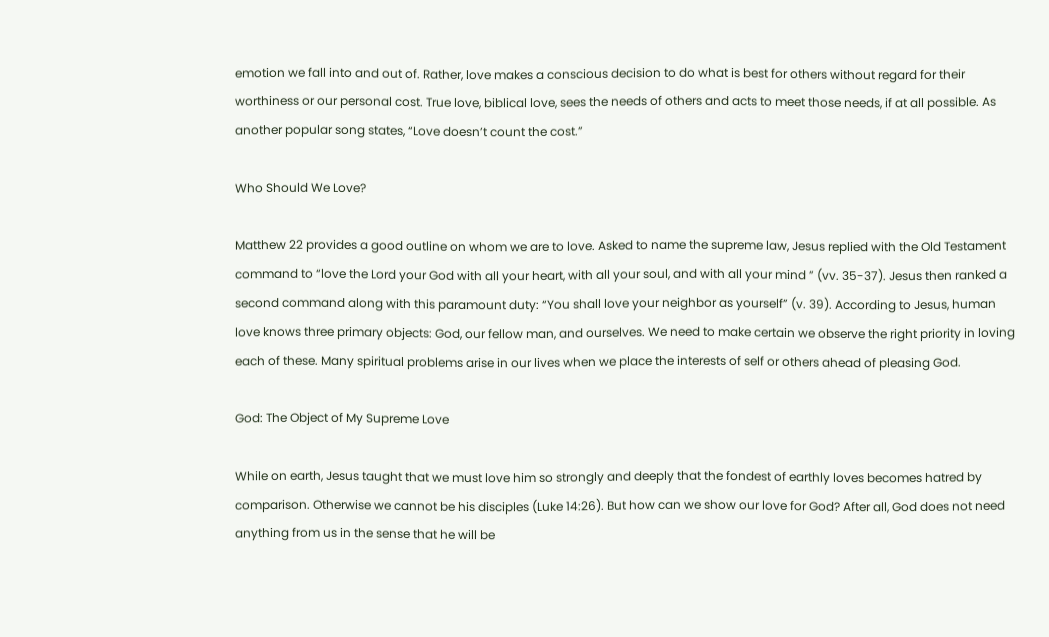emotion we fall into and out of. Rather, love makes a conscious decision to do what is best for others without regard for their worthiness or our personal cost. True love, biblical love, sees the needs of others and acts to meet those needs, if at all possible. As another popular song states, “Love doesn’t count the cost.”

Who Should We Love?

Matthew 22 provides a good outline on whom we are to love. Asked to name the supreme law, Jesus replied with the Old Testament command to “love the Lord your God with all your heart, with all your soul, and with all your mind ” (vv. 35-37). Jesus then ranked a second command along with this paramount duty: “You shall love your neighbor as yourself” (v. 39). According to Jesus, human love knows three primary objects: God, our fellow man, and ourselves. We need to make certain we observe the right priority in loving each of these. Many spiritual problems arise in our lives when we place the interests of self or others ahead of pleasing God.

God: The Object of My Supreme Love

While on earth, Jesus taught that we must love him so strongly and deeply that the fondest of earthly loves becomes hatred by comparison. Otherwise we cannot be his disciples (Luke 14:26). But how can we show our love for God? After all, God does not need anything from us in the sense that he will be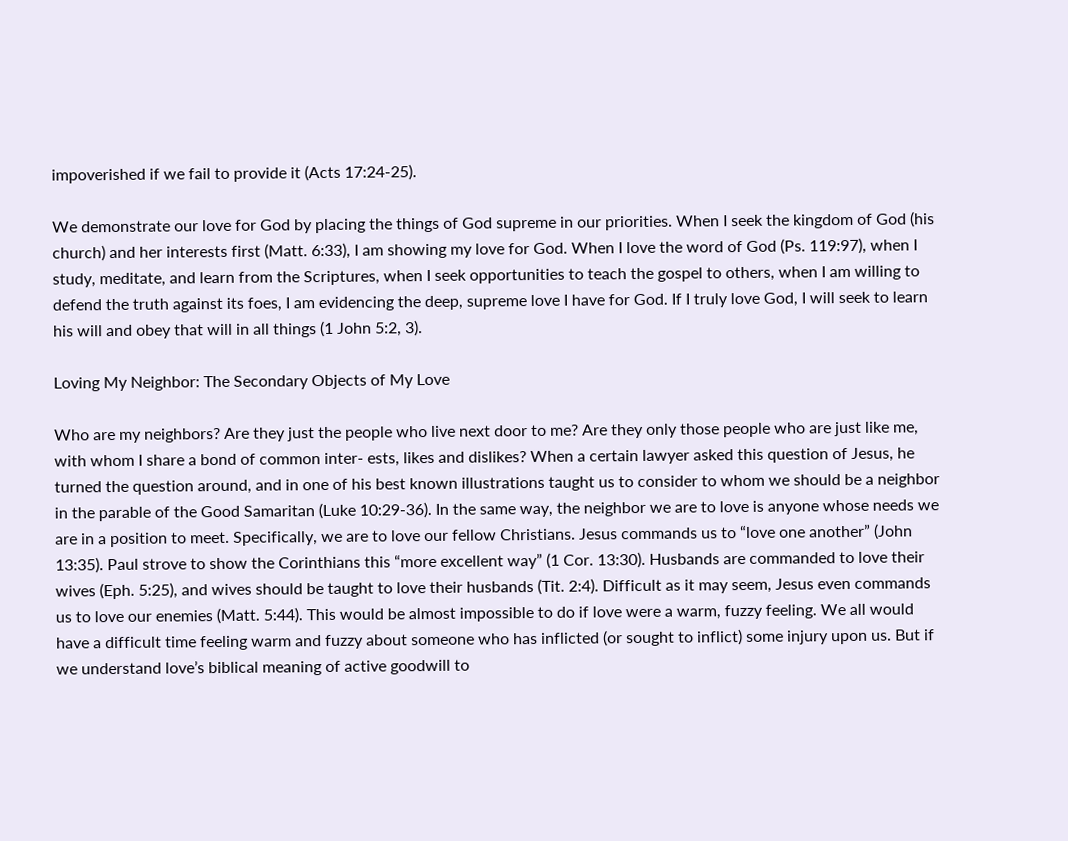impoverished if we fail to provide it (Acts 17:24-25).

We demonstrate our love for God by placing the things of God supreme in our priorities. When I seek the kingdom of God (his church) and her interests first (Matt. 6:33), I am showing my love for God. When I love the word of God (Ps. 119:97), when I study, meditate, and learn from the Scriptures, when I seek opportunities to teach the gospel to others, when I am willing to defend the truth against its foes, I am evidencing the deep, supreme love I have for God. If I truly love God, I will seek to learn his will and obey that will in all things (1 John 5:2, 3).

Loving My Neighbor: The Secondary Objects of My Love

Who are my neighbors? Are they just the people who live next door to me? Are they only those people who are just like me, with whom I share a bond of common inter- ests, likes and dislikes? When a certain lawyer asked this question of Jesus, he turned the question around, and in one of his best known illustrations taught us to consider to whom we should be a neighbor in the parable of the Good Samaritan (Luke 10:29-36). In the same way, the neighbor we are to love is anyone whose needs we are in a position to meet. Specifically, we are to love our fellow Christians. Jesus commands us to “love one another” (John 13:35). Paul strove to show the Corinthians this “more excellent way” (1 Cor. 13:30). Husbands are commanded to love their wives (Eph. 5:25), and wives should be taught to love their husbands (Tit. 2:4). Difficult as it may seem, Jesus even commands us to love our enemies (Matt. 5:44). This would be almost impossible to do if love were a warm, fuzzy feeling. We all would have a difficult time feeling warm and fuzzy about someone who has inflicted (or sought to inflict) some injury upon us. But if we understand love’s biblical meaning of active goodwill to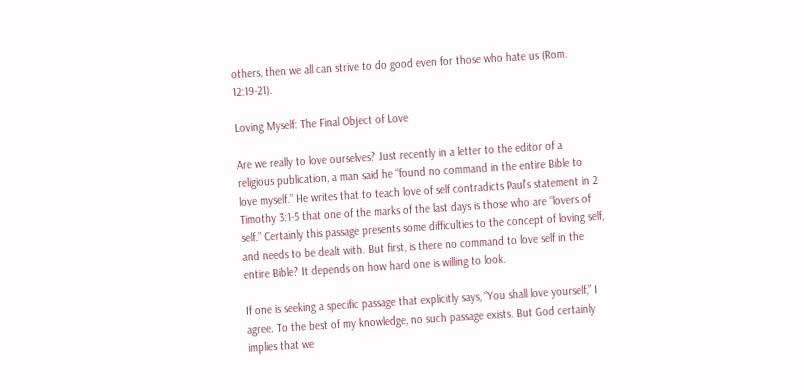others, then we all can strive to do good even for those who hate us (Rom. 12:19-21).

Loving Myself: The Final Object of Love

Are we really to love ourselves? Just recently in a letter to the editor of a religious publication, a man said he “found no command in the entire Bible to love myself.” He writes that to teach love of self contradicts Paul’s statement in 2 Timothy 3:1-5 that one of the marks of the last days is those who are “lovers of self.” Certainly this passage presents some difficulties to the concept of loving self, and needs to be dealt with. But first, is there no command to love self in the entire Bible? It depends on how hard one is willing to look.

If one is seeking a specific passage that explicitly says, “You shall love yourself,” I agree. To the best of my knowledge, no such passage exists. But God certainly implies that we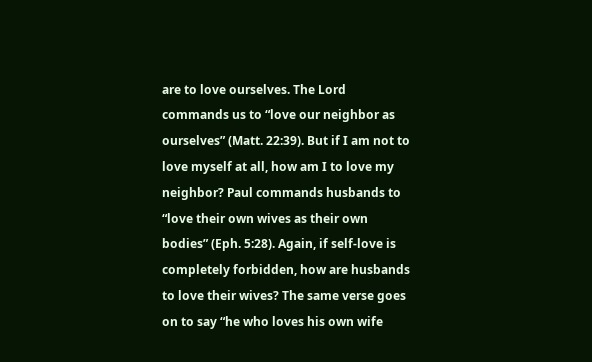are to love ourselves. The Lord commands us to “love our neighbor as ourselves” (Matt. 22:39). But if I am not to love myself at all, how am I to love my neighbor? Paul commands husbands to “love their own wives as their own bodies” (Eph. 5:28). Again, if self-love is completely forbidden, how are husbands to love their wives? The same verse goes on to say “he who loves his own wife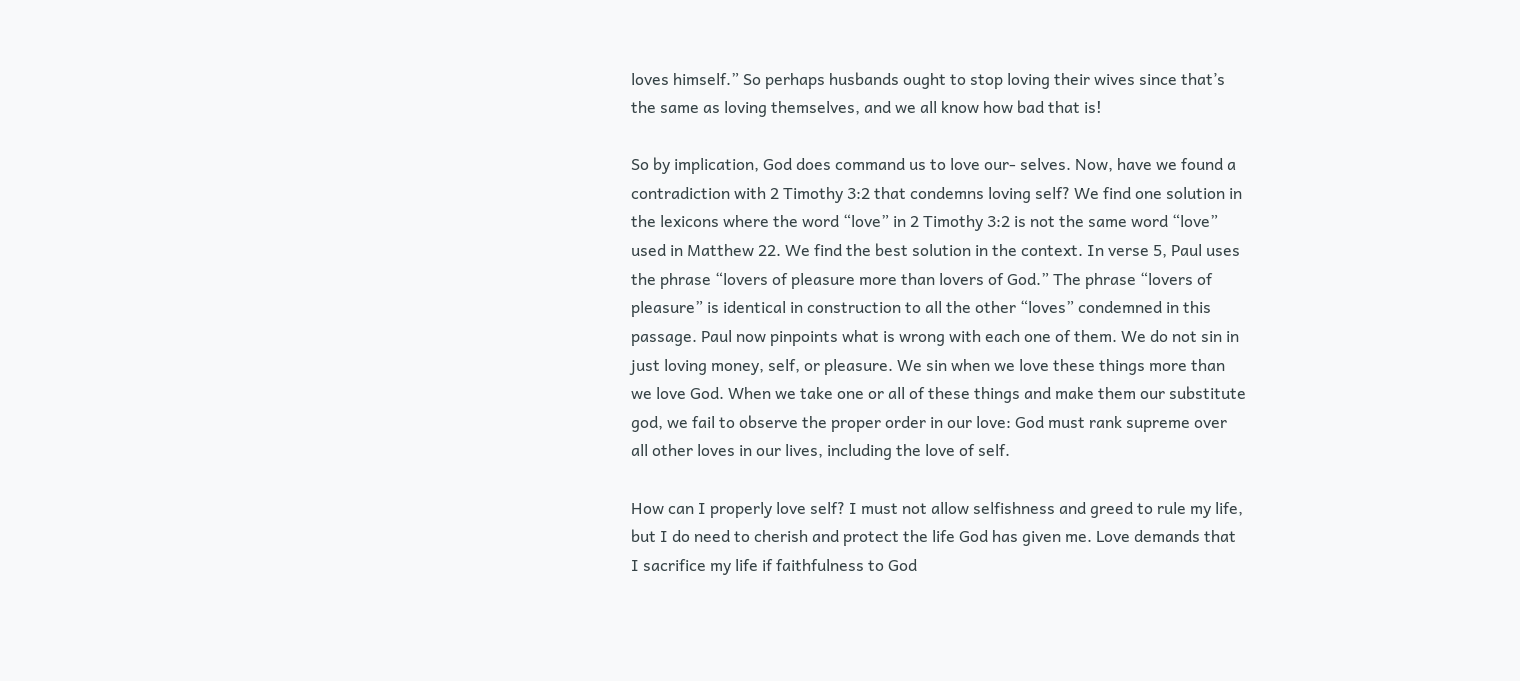loves himself.” So perhaps husbands ought to stop loving their wives since that’s the same as loving themselves, and we all know how bad that is!

So by implication, God does command us to love our- selves. Now, have we found a contradiction with 2 Timothy 3:2 that condemns loving self? We find one solution in the lexicons where the word “love” in 2 Timothy 3:2 is not the same word “love” used in Matthew 22. We find the best solution in the context. In verse 5, Paul uses the phrase “lovers of pleasure more than lovers of God.” The phrase “lovers of pleasure” is identical in construction to all the other “loves” condemned in this passage. Paul now pinpoints what is wrong with each one of them. We do not sin in just loving money, self, or pleasure. We sin when we love these things more than we love God. When we take one or all of these things and make them our substitute god, we fail to observe the proper order in our love: God must rank supreme over all other loves in our lives, including the love of self.

How can I properly love self? I must not allow selfishness and greed to rule my life, but I do need to cherish and protect the life God has given me. Love demands that I sacrifice my life if faithfulness to God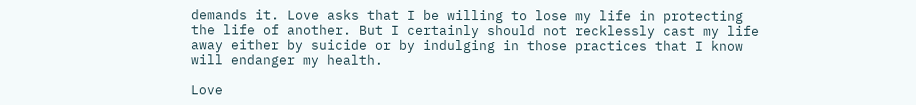demands it. Love asks that I be willing to lose my life in protecting the life of another. But I certainly should not recklessly cast my life away either by suicide or by indulging in those practices that I know will endanger my health.

Love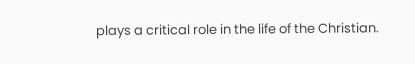plays a critical role in the life of the Christian.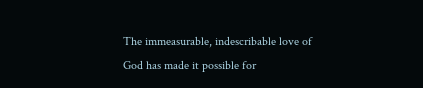The immeasurable, indescribable love of God has made it possible for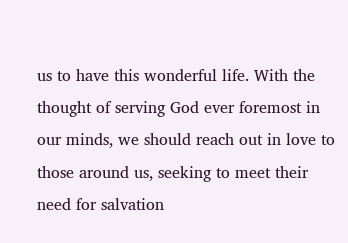us to have this wonderful life. With the thought of serving God ever foremost in our minds, we should reach out in love to those around us, seeking to meet their need for salvation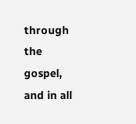through the gospel, and in all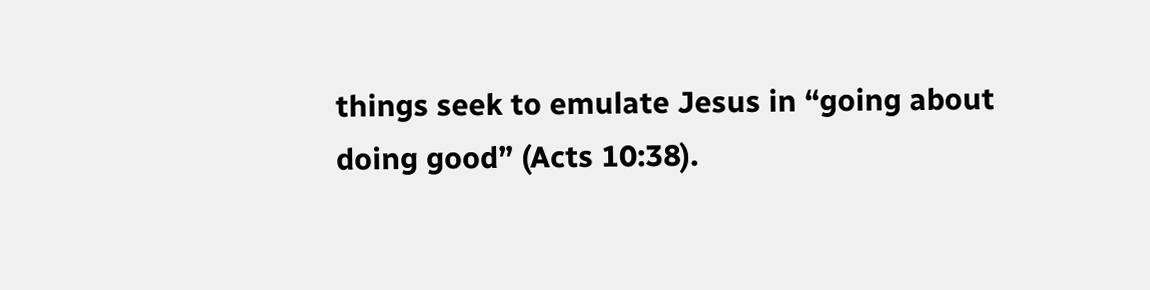things seek to emulate Jesus in “going about doing good” (Acts 10:38).